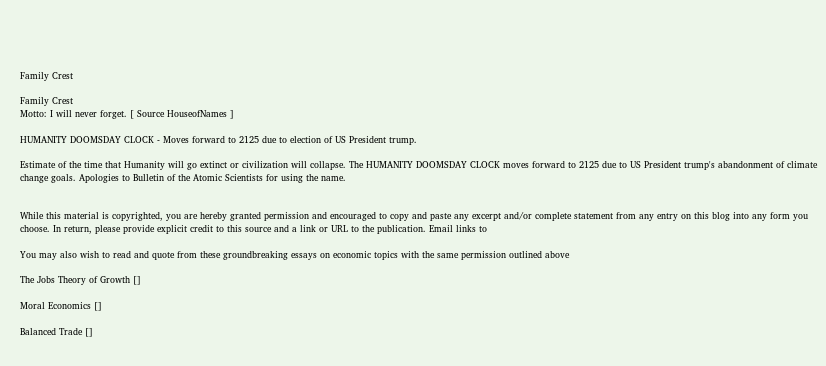Family Crest

Family Crest
Motto: I will never forget. [ Source HouseofNames ]

HUMANITY DOOMSDAY CLOCK - Moves forward to 2125 due to election of US President trump.

Estimate of the time that Humanity will go extinct or civilization will collapse. The HUMANITY DOOMSDAY CLOCK moves forward to 2125 due to US President trump's abandonment of climate change goals. Apologies to Bulletin of the Atomic Scientists for using the name.


While this material is copyrighted, you are hereby granted permission and encouraged to copy and paste any excerpt and/or complete statement from any entry on this blog into any form you choose. In return, please provide explicit credit to this source and a link or URL to the publication. Email links to

You may also wish to read and quote from these groundbreaking essays on economic topics with the same permission outlined above

The Jobs Theory of Growth []

Moral Economics []

Balanced Trade []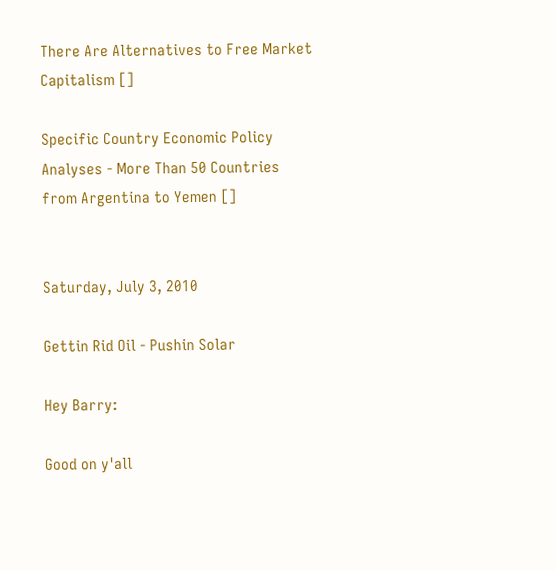There Are Alternatives to Free Market Capitalism []

Specific Country Economic Policy Analyses - More Than 50 Countries from Argentina to Yemen []


Saturday, July 3, 2010

Gettin Rid Oil - Pushin Solar

Hey Barry:

Good on y'all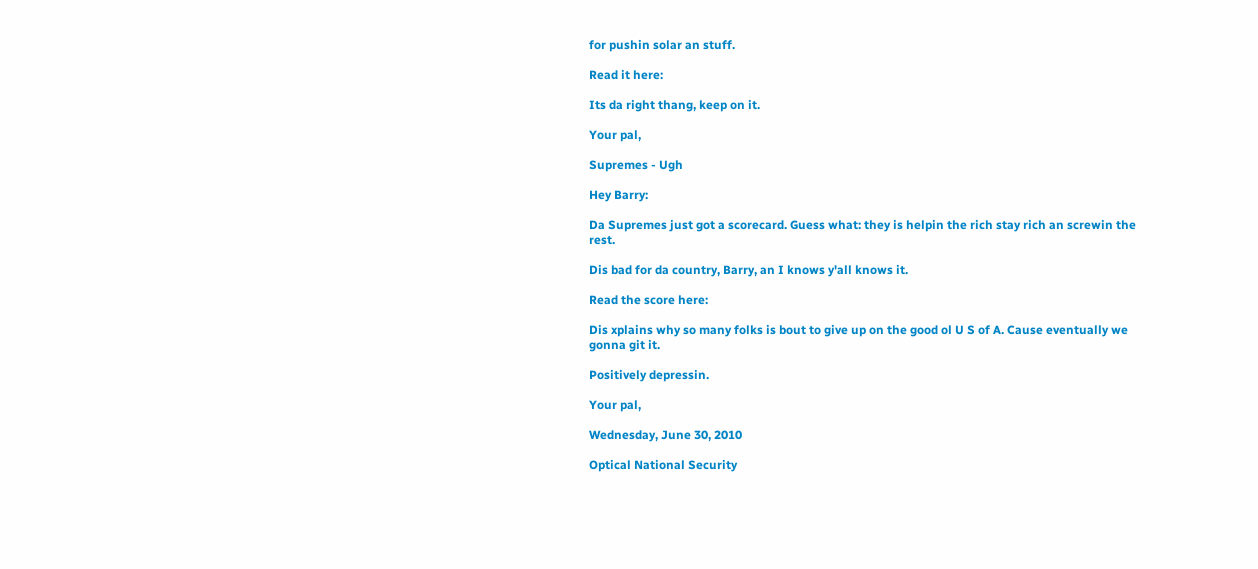for pushin solar an stuff.

Read it here:

Its da right thang, keep on it.

Your pal,

Supremes - Ugh

Hey Barry:

Da Supremes just got a scorecard. Guess what: they is helpin the rich stay rich an screwin the rest.

Dis bad for da country, Barry, an I knows y'all knows it.

Read the score here:

Dis xplains why so many folks is bout to give up on the good ol U S of A. Cause eventually we gonna git it.

Positively depressin.

Your pal,

Wednesday, June 30, 2010

Optical National Security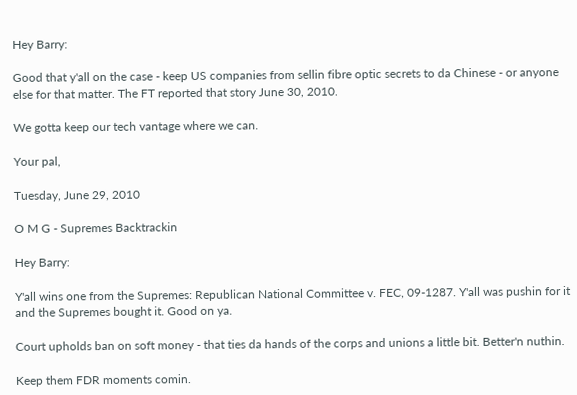Hey Barry:

Good that y'all on the case - keep US companies from sellin fibre optic secrets to da Chinese - or anyone else for that matter. The FT reported that story June 30, 2010.

We gotta keep our tech vantage where we can.

Your pal,

Tuesday, June 29, 2010

O M G - Supremes Backtrackin

Hey Barry:

Y'all wins one from the Supremes: Republican National Committee v. FEC, 09-1287. Y'all was pushin for it and the Supremes bought it. Good on ya.

Court upholds ban on soft money - that ties da hands of the corps and unions a little bit. Better'n nuthin.

Keep them FDR moments comin.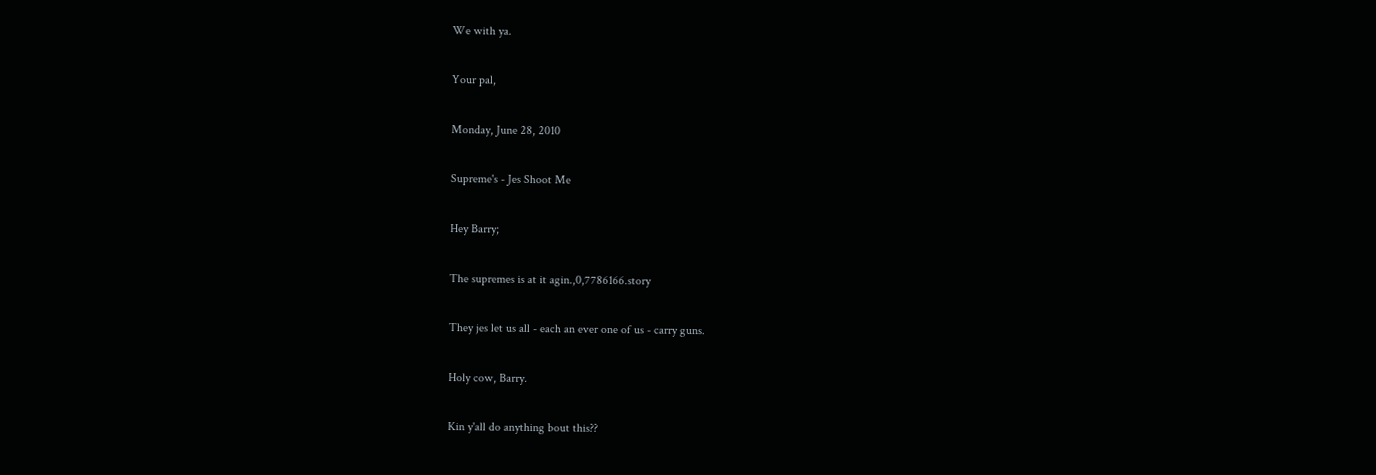We with ya.

Your pal,

Monday, June 28, 2010

Supreme's - Jes Shoot Me

Hey Barry;

The supremes is at it agin.,0,7786166.story

They jes let us all - each an ever one of us - carry guns.

Holy cow, Barry.

Kin y'all do anything bout this??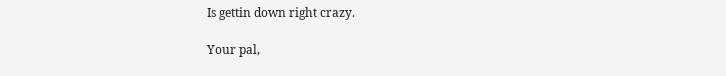Is gettin down right crazy.

Your pal,